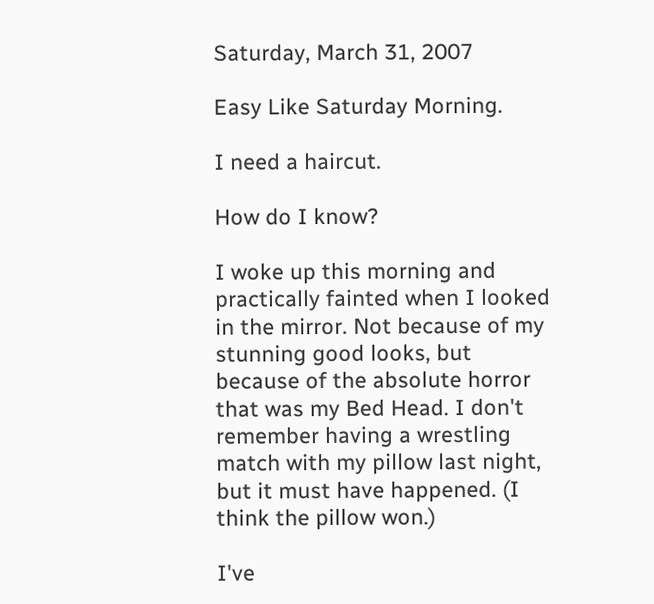Saturday, March 31, 2007

Easy Like Saturday Morning.

I need a haircut.

How do I know?

I woke up this morning and practically fainted when I looked in the mirror. Not because of my stunning good looks, but because of the absolute horror that was my Bed Head. I don't remember having a wrestling match with my pillow last night, but it must have happened. (I think the pillow won.)

I've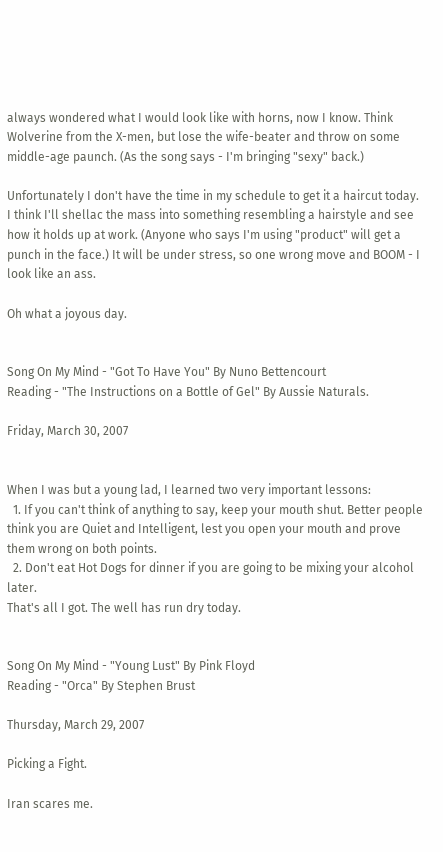always wondered what I would look like with horns, now I know. Think Wolverine from the X-men, but lose the wife-beater and throw on some middle-age paunch. (As the song says - I'm bringing "sexy" back.)

Unfortunately I don't have the time in my schedule to get it a haircut today.
I think I'll shellac the mass into something resembling a hairstyle and see how it holds up at work. (Anyone who says I'm using "product" will get a punch in the face.) It will be under stress, so one wrong move and BOOM - I look like an ass.

Oh what a joyous day.


Song On My Mind - "Got To Have You" By Nuno Bettencourt
Reading - "The Instructions on a Bottle of Gel" By Aussie Naturals.

Friday, March 30, 2007


When I was but a young lad, I learned two very important lessons:
  1. If you can't think of anything to say, keep your mouth shut. Better people think you are Quiet and Intelligent, lest you open your mouth and prove them wrong on both points.
  2. Don't eat Hot Dogs for dinner if you are going to be mixing your alcohol later.
That's all I got. The well has run dry today.


Song On My Mind - "Young Lust" By Pink Floyd
Reading - "Orca" By Stephen Brust

Thursday, March 29, 2007

Picking a Fight.

Iran scares me.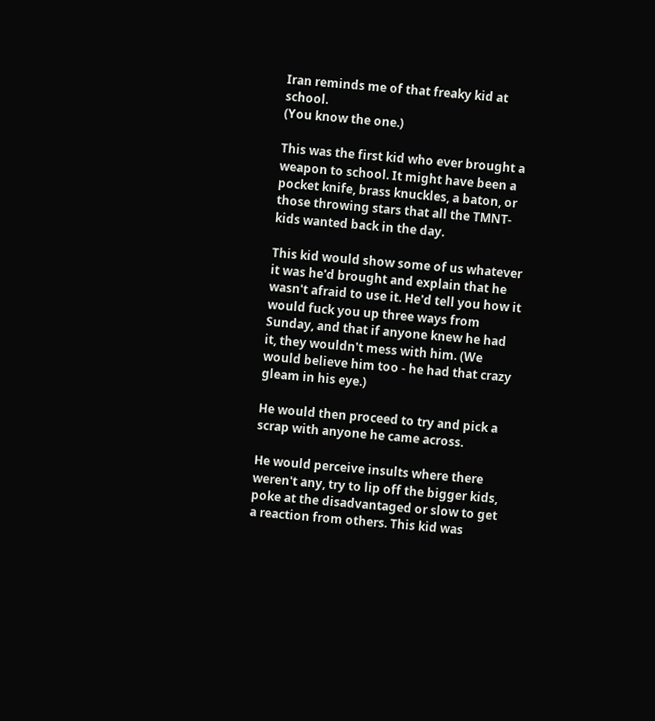Iran reminds me of that freaky kid at school.
(You know the one.)

This was the first kid who ever brought a weapon to school. It might have been a pocket knife, brass knuckles, a baton, or those throwing stars that all the TMNT-kids wanted back in the day.

This kid would show some of us whatever it was he'd brought and explain that he wasn't afraid to use it. He'd tell you how it would fuck you up three ways from Sunday, and that if anyone knew he had it, they wouldn't mess with him. (We would believe him too - he had that crazy gleam in his eye.)

He would then proceed to try and pick a scrap with anyone he came across.

He would perceive insults where there weren't any, try to lip off the bigger kids, poke at the disadvantaged or slow to get a reaction from others. This kid was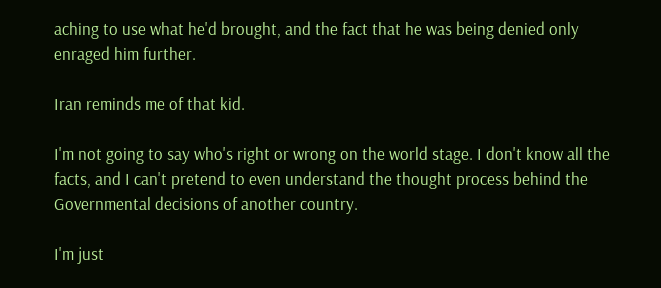aching to use what he'd brought, and the fact that he was being denied only enraged him further.

Iran reminds me of that kid.

I'm not going to say who's right or wrong on the world stage. I don't know all the facts, and I can't pretend to even understand the thought process behind the Governmental decisions of another country.

I'm just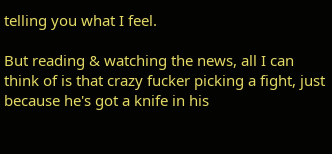telling you what I feel.

But reading & watching the news, all I can think of is that crazy fucker picking a fight, just because he's got a knife in his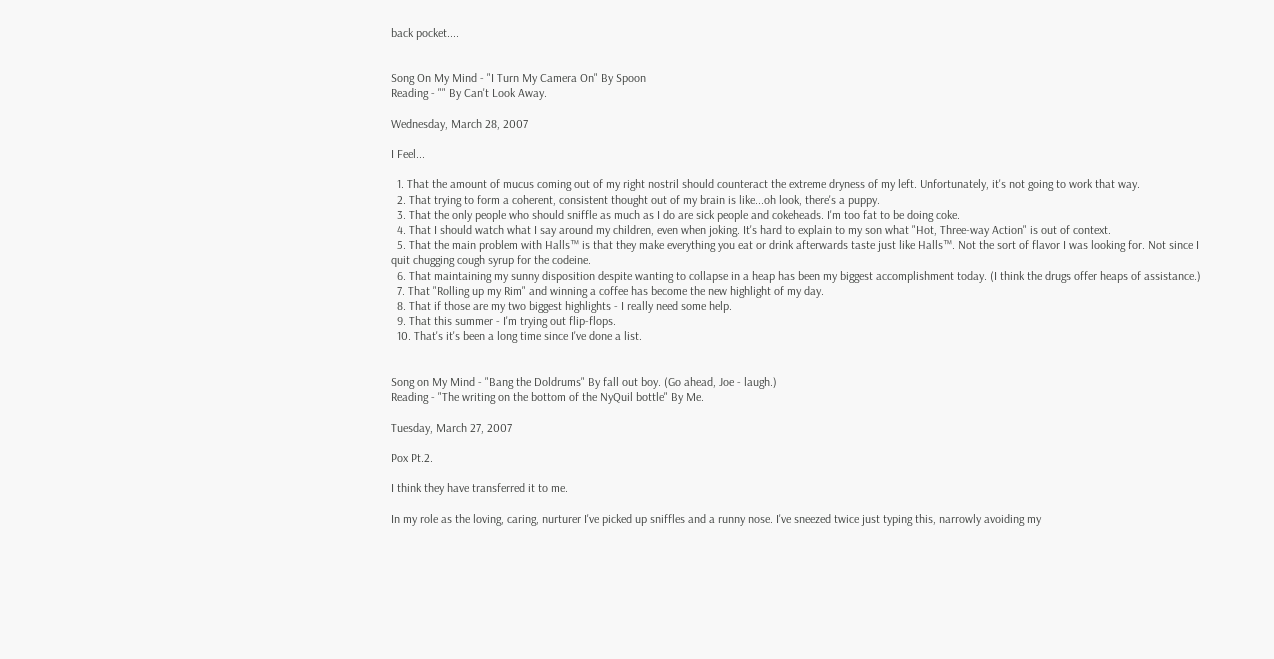back pocket....


Song On My Mind - "I Turn My Camera On" By Spoon
Reading - "" By Can't Look Away.

Wednesday, March 28, 2007

I Feel...

  1. That the amount of mucus coming out of my right nostril should counteract the extreme dryness of my left. Unfortunately, it's not going to work that way.
  2. That trying to form a coherent, consistent thought out of my brain is like...oh look, there's a puppy.
  3. That the only people who should sniffle as much as I do are sick people and cokeheads. I'm too fat to be doing coke.
  4. That I should watch what I say around my children, even when joking. It's hard to explain to my son what "Hot, Three-way Action" is out of context.
  5. That the main problem with Halls™ is that they make everything you eat or drink afterwards taste just like Halls™. Not the sort of flavor I was looking for. Not since I quit chugging cough syrup for the codeine.
  6. That maintaining my sunny disposition despite wanting to collapse in a heap has been my biggest accomplishment today. (I think the drugs offer heaps of assistance.)
  7. That "Rolling up my Rim" and winning a coffee has become the new highlight of my day.
  8. That if those are my two biggest highlights - I really need some help.
  9. That this summer - I'm trying out flip-flops.
  10. That's it's been a long time since I've done a list.


Song on My Mind - "Bang the Doldrums" By fall out boy. (Go ahead, Joe - laugh.)
Reading - "The writing on the bottom of the NyQuil bottle" By Me.

Tuesday, March 27, 2007

Pox Pt.2.

I think they have transferred it to me.

In my role as the loving, caring, nurturer I've picked up sniffles and a runny nose. I've sneezed twice just typing this, narrowly avoiding my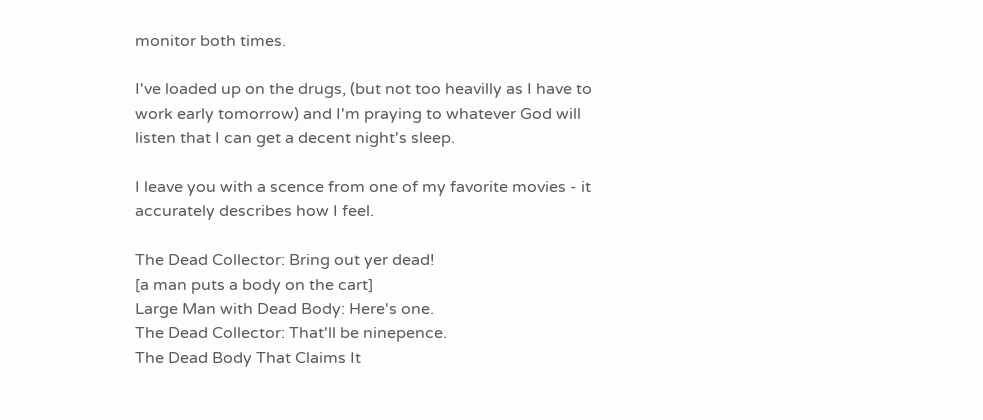monitor both times.

I've loaded up on the drugs, (but not too heavilly as I have to work early tomorrow) and I'm praying to whatever God will listen that I can get a decent night's sleep.

I leave you with a scence from one of my favorite movies - it accurately describes how I feel.

The Dead Collector: Bring out yer dead!
[a man puts a body on the cart]
Large Man with Dead Body: Here's one.
The Dead Collector: That'll be ninepence.
The Dead Body That Claims It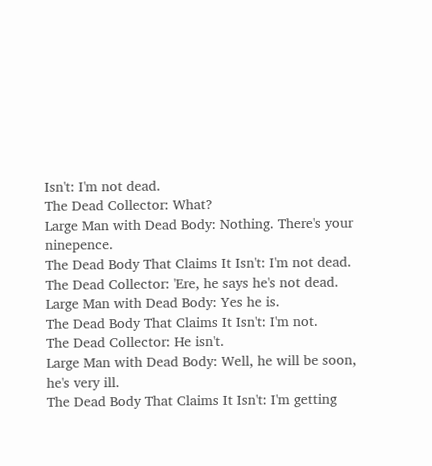Isn't: I'm not dead.
The Dead Collector: What?
Large Man with Dead Body: Nothing. There's your ninepence.
The Dead Body That Claims It Isn't: I'm not dead.
The Dead Collector: 'Ere, he says he's not dead.
Large Man with Dead Body: Yes he is.
The Dead Body That Claims It Isn't: I'm not.
The Dead Collector: He isn't.
Large Man with Dead Body: Well, he will be soon, he's very ill.
The Dead Body That Claims It Isn't: I'm getting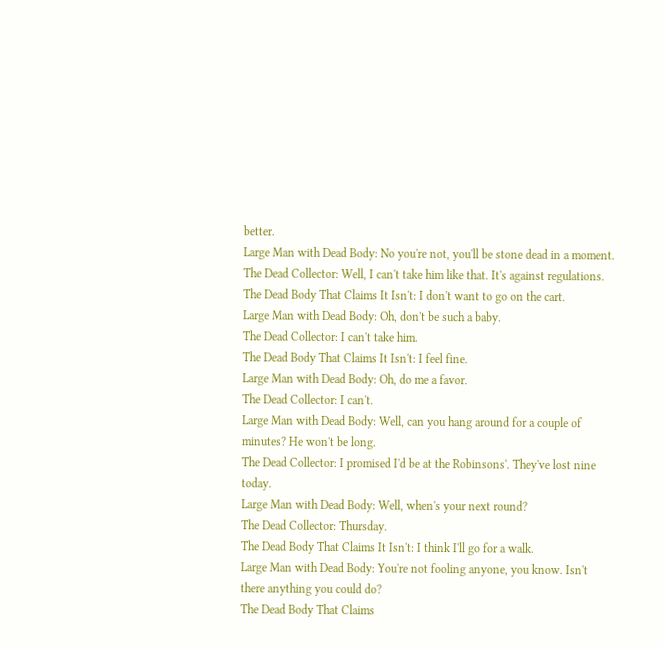better.
Large Man with Dead Body: No you're not, you'll be stone dead in a moment.
The Dead Collector: Well, I can't take him like that. It's against regulations.
The Dead Body That Claims It Isn't: I don't want to go on the cart.
Large Man with Dead Body: Oh, don't be such a baby.
The Dead Collector: I can't take him.
The Dead Body That Claims It Isn't: I feel fine.
Large Man with Dead Body: Oh, do me a favor.
The Dead Collector: I can't.
Large Man with Dead Body: Well, can you hang around for a couple of minutes? He won't be long.
The Dead Collector: I promised I'd be at the Robinsons'. They've lost nine today.
Large Man with Dead Body: Well, when's your next round?
The Dead Collector: Thursday.
The Dead Body That Claims It Isn't: I think I'll go for a walk.
Large Man with Dead Body: You're not fooling anyone, you know. Isn't there anything you could do?
The Dead Body That Claims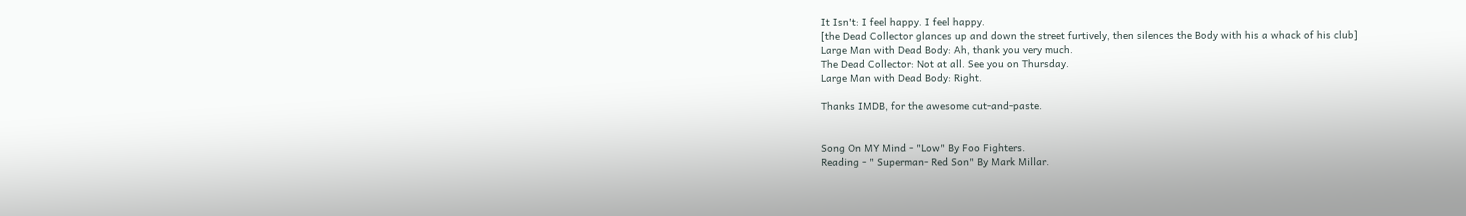It Isn't: I feel happy. I feel happy.
[the Dead Collector glances up and down the street furtively, then silences the Body with his a whack of his club]
Large Man with Dead Body: Ah, thank you very much.
The Dead Collector: Not at all. See you on Thursday.
Large Man with Dead Body: Right.

Thanks IMDB, for the awesome cut-and-paste.


Song On MY Mind - "Low" By Foo Fighters.
Reading - " Superman- Red Son" By Mark Millar.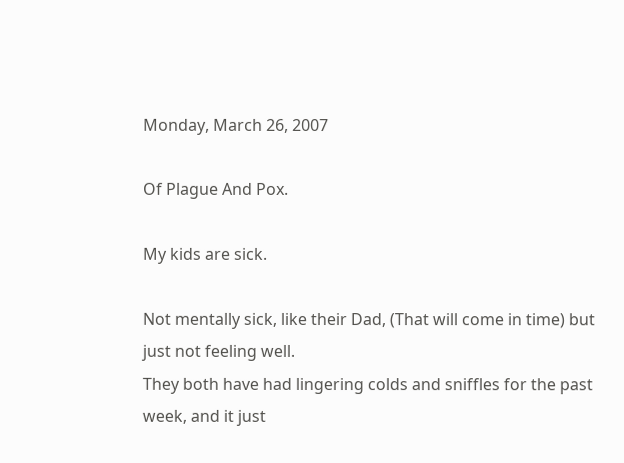Monday, March 26, 2007

Of Plague And Pox.

My kids are sick.

Not mentally sick, like their Dad, (That will come in time) but just not feeling well.
They both have had lingering colds and sniffles for the past week, and it just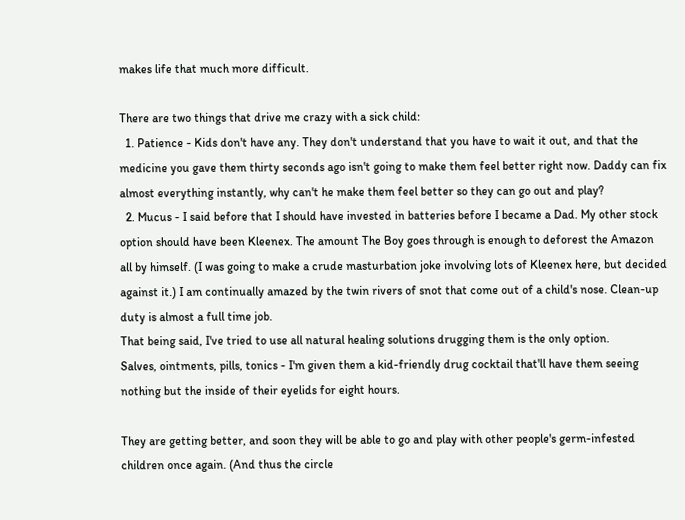makes life that much more difficult.

There are two things that drive me crazy with a sick child:
  1. Patience - Kids don't have any. They don't understand that you have to wait it out, and that the medicine you gave them thirty seconds ago isn't going to make them feel better right now. Daddy can fix almost everything instantly, why can't he make them feel better so they can go out and play?
  2. Mucus - I said before that I should have invested in batteries before I became a Dad. My other stock option should have been Kleenex. The amount The Boy goes through is enough to deforest the Amazon all by himself. (I was going to make a crude masturbation joke involving lots of Kleenex here, but decided against it.) I am continually amazed by the twin rivers of snot that come out of a child's nose. Clean-up duty is almost a full time job.
That being said, I've tried to use all natural healing solutions drugging them is the only option.
Salves, ointments, pills, tonics - I'm given them a kid-friendly drug cocktail that'll have them seeing nothing but the inside of their eyelids for eight hours.

They are getting better, and soon they will be able to go and play with other people's germ-infested children once again. (And thus the circle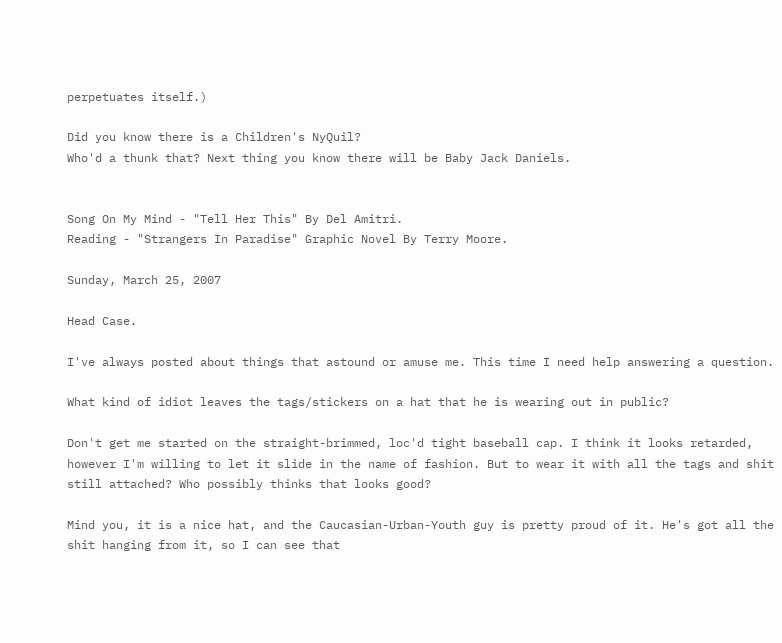perpetuates itself.)

Did you know there is a Children's NyQuil?
Who'd a thunk that? Next thing you know there will be Baby Jack Daniels.


Song On My Mind - "Tell Her This" By Del Amitri.
Reading - "Strangers In Paradise" Graphic Novel By Terry Moore.

Sunday, March 25, 2007

Head Case.

I've always posted about things that astound or amuse me. This time I need help answering a question.

What kind of idiot leaves the tags/stickers on a hat that he is wearing out in public?

Don't get me started on the straight-brimmed, loc'd tight baseball cap. I think it looks retarded, however I'm willing to let it slide in the name of fashion. But to wear it with all the tags and shit still attached? Who possibly thinks that looks good?

Mind you, it is a nice hat, and the Caucasian-Urban-Youth guy is pretty proud of it. He's got all the shit hanging from it, so I can see that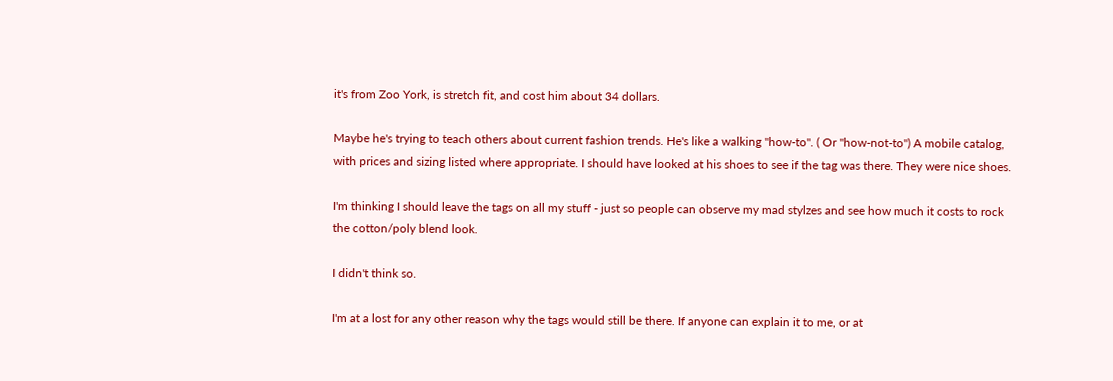it's from Zoo York, is stretch fit, and cost him about 34 dollars.

Maybe he's trying to teach others about current fashion trends. He's like a walking "how-to". ( Or "how-not-to") A mobile catalog, with prices and sizing listed where appropriate. I should have looked at his shoes to see if the tag was there. They were nice shoes.

I'm thinking I should leave the tags on all my stuff - just so people can observe my mad stylzes and see how much it costs to rock the cotton/poly blend look.

I didn't think so.

I'm at a lost for any other reason why the tags would still be there. If anyone can explain it to me, or at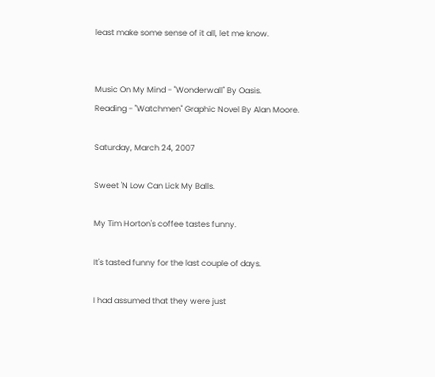least make some sense of it all, let me know.


Music On My Mind - "Wonderwall" By Oasis.
Reading - "Watchmen" Graphic Novel By Alan Moore.

Saturday, March 24, 2007

Sweet 'N Low Can Lick My Balls.

My Tim Horton's coffee tastes funny.

It's tasted funny for the last couple of days.

I had assumed that they were just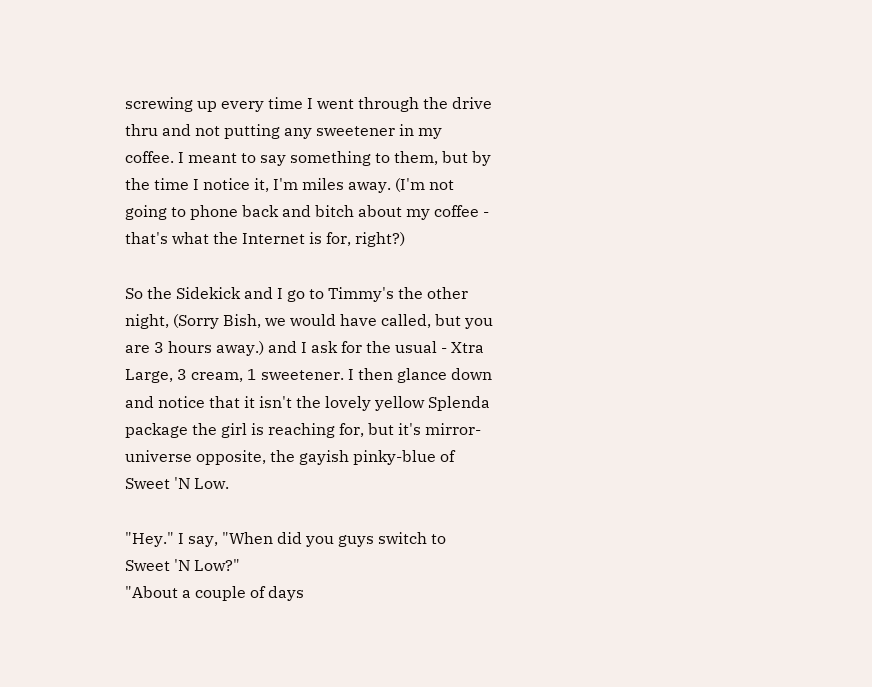screwing up every time I went through the drive thru and not putting any sweetener in my coffee. I meant to say something to them, but by the time I notice it, I'm miles away. (I'm not going to phone back and bitch about my coffee - that's what the Internet is for, right?)

So the Sidekick and I go to Timmy's the other night, (Sorry Bish, we would have called, but you are 3 hours away.) and I ask for the usual - Xtra Large, 3 cream, 1 sweetener. I then glance down and notice that it isn't the lovely yellow Splenda package the girl is reaching for, but it's mirror-universe opposite, the gayish pinky-blue of Sweet 'N Low.

"Hey." I say, "When did you guys switch to Sweet 'N Low?"
"About a couple of days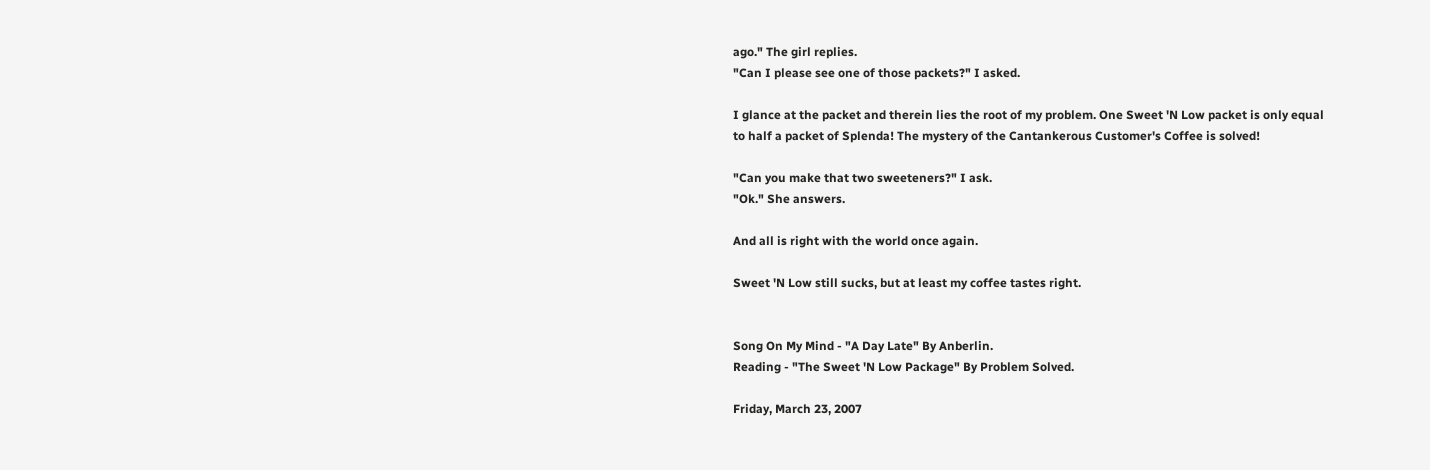ago." The girl replies.
"Can I please see one of those packets?" I asked.

I glance at the packet and therein lies the root of my problem. One Sweet 'N Low packet is only equal to half a packet of Splenda! The mystery of the Cantankerous Customer's Coffee is solved!

"Can you make that two sweeteners?" I ask.
"Ok." She answers.

And all is right with the world once again.

Sweet 'N Low still sucks, but at least my coffee tastes right.


Song On My Mind - "A Day Late" By Anberlin.
Reading - "The Sweet 'N Low Package" By Problem Solved.

Friday, March 23, 2007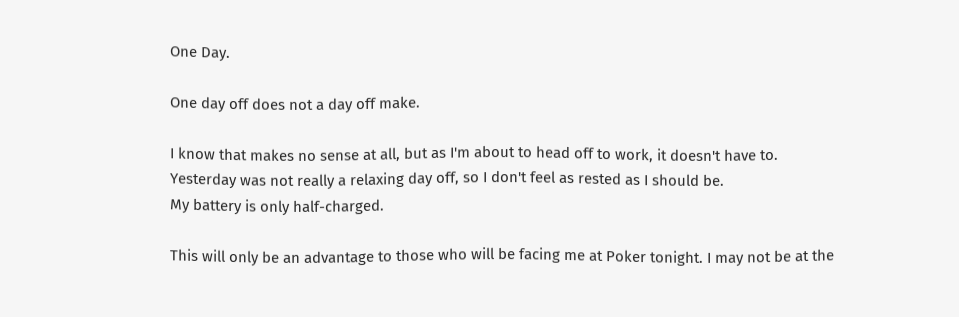One Day.

One day off does not a day off make.

I know that makes no sense at all, but as I'm about to head off to work, it doesn't have to.
Yesterday was not really a relaxing day off, so I don't feel as rested as I should be.
My battery is only half-charged.

This will only be an advantage to those who will be facing me at Poker tonight. I may not be at the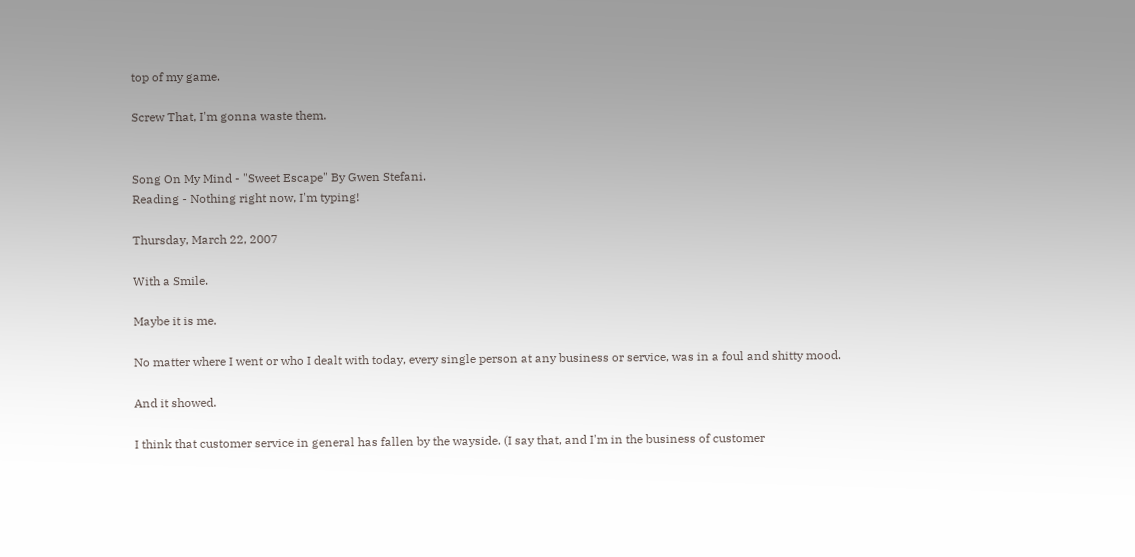top of my game.

Screw That, I'm gonna waste them.


Song On My Mind - "Sweet Escape" By Gwen Stefani.
Reading - Nothing right now, I'm typing!

Thursday, March 22, 2007

With a Smile.

Maybe it is me.

No matter where I went or who I dealt with today, every single person at any business or service, was in a foul and shitty mood.

And it showed.

I think that customer service in general has fallen by the wayside. (I say that, and I'm in the business of customer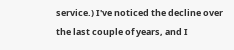service.) I've noticed the decline over the last couple of years, and I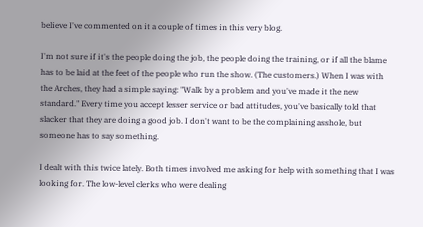believe I've commented on it a couple of times in this very blog.

I'm not sure if it's the people doing the job, the people doing the training, or if all the blame has to be laid at the feet of the people who run the show. (The customers.) When I was with the Arches, they had a simple saying: "Walk by a problem and you've made it the new standard." Every time you accept lesser service or bad attitudes, you've basically told that slacker that they are doing a good job. I don't want to be the complaining asshole, but someone has to say something.

I dealt with this twice lately. Both times involved me asking for help with something that I was looking for. The low-level clerks who were dealing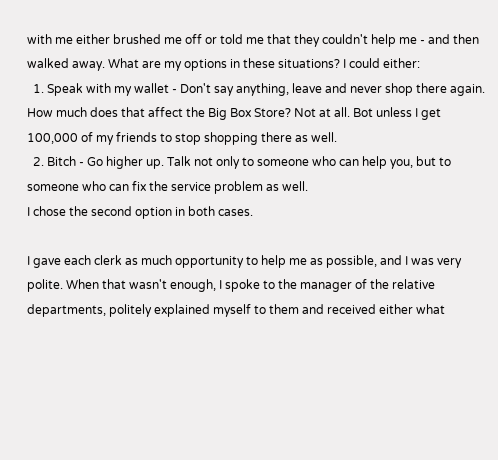with me either brushed me off or told me that they couldn't help me - and then walked away. What are my options in these situations? I could either:
  1. Speak with my wallet - Don't say anything, leave and never shop there again. How much does that affect the Big Box Store? Not at all. Bot unless I get 100,000 of my friends to stop shopping there as well.
  2. Bitch - Go higher up. Talk not only to someone who can help you, but to someone who can fix the service problem as well.
I chose the second option in both cases.

I gave each clerk as much opportunity to help me as possible, and I was very polite. When that wasn't enough, I spoke to the manager of the relative departments, politely explained myself to them and received either what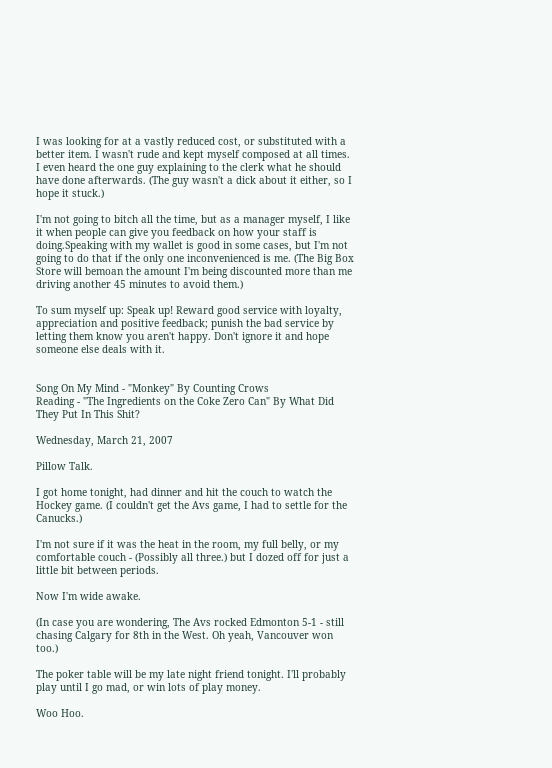I was looking for at a vastly reduced cost, or substituted with a better item. I wasn't rude and kept myself composed at all times. I even heard the one guy explaining to the clerk what he should have done afterwards. (The guy wasn't a dick about it either, so I hope it stuck.)

I'm not going to bitch all the time, but as a manager myself, I like it when people can give you feedback on how your staff is doing.Speaking with my wallet is good in some cases, but I'm not going to do that if the only one inconvenienced is me. (The Big Box Store will bemoan the amount I'm being discounted more than me driving another 45 minutes to avoid them.)

To sum myself up: Speak up! Reward good service with loyalty, appreciation and positive feedback; punish the bad service by letting them know you aren't happy. Don't ignore it and hope someone else deals with it.


Song On My Mind - "Monkey" By Counting Crows
Reading - "The Ingredients on the Coke Zero Can" By What Did They Put In This Shit?

Wednesday, March 21, 2007

Pillow Talk.

I got home tonight, had dinner and hit the couch to watch the Hockey game. (I couldn't get the Avs game, I had to settle for the Canucks.)

I'm not sure if it was the heat in the room, my full belly, or my comfortable couch - (Possibly all three.) but I dozed off for just a little bit between periods.

Now I'm wide awake.

(In case you are wondering, The Avs rocked Edmonton 5-1 - still chasing Calgary for 8th in the West. Oh yeah, Vancouver won too.)

The poker table will be my late night friend tonight. I'll probably play until I go mad, or win lots of play money.

Woo Hoo.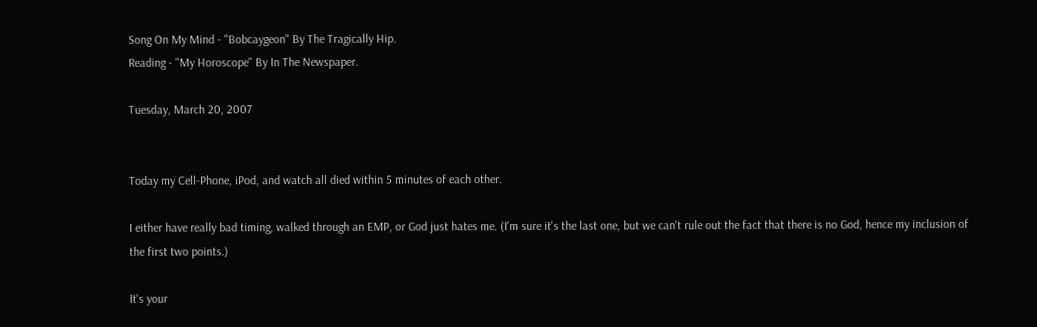Song On My Mind - "Bobcaygeon" By The Tragically Hip.
Reading - "My Horoscope" By In The Newspaper.

Tuesday, March 20, 2007


Today my Cell-Phone, iPod, and watch all died within 5 minutes of each other.

I either have really bad timing, walked through an EMP, or God just hates me. (I'm sure it's the last one, but we can't rule out the fact that there is no God, hence my inclusion of the first two points.)

It's your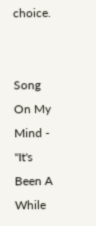choice.


Song On My Mind - "It's Been A While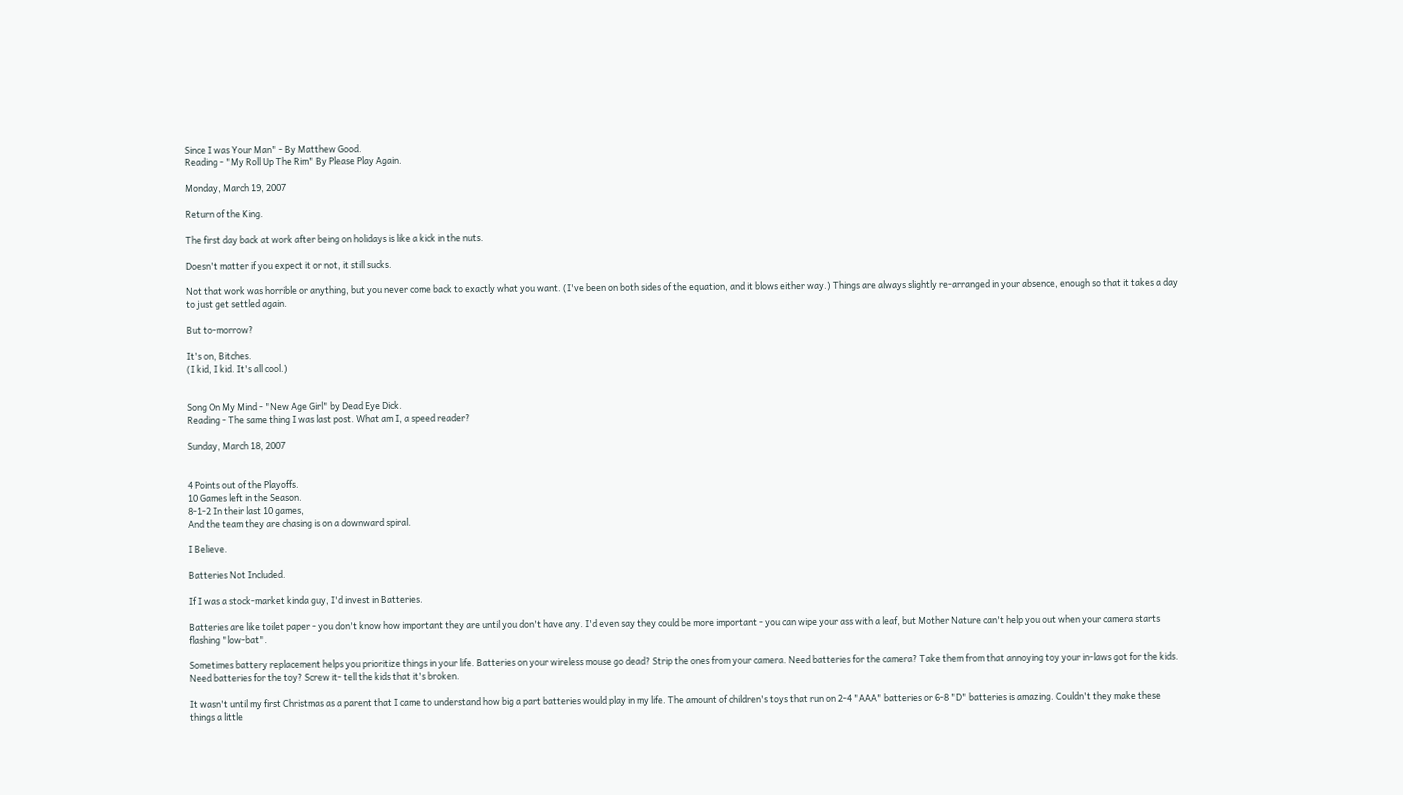Since I was Your Man" - By Matthew Good.
Reading - "My Roll Up The Rim" By Please Play Again.

Monday, March 19, 2007

Return of the King.

The first day back at work after being on holidays is like a kick in the nuts.

Doesn't matter if you expect it or not, it still sucks.

Not that work was horrible or anything, but you never come back to exactly what you want. (I've been on both sides of the equation, and it blows either way.) Things are always slightly re-arranged in your absence, enough so that it takes a day to just get settled again.

But to-morrow?

It's on, Bitches.
(I kid, I kid. It's all cool.)


Song On My Mind - "New Age Girl" by Dead Eye Dick.
Reading - The same thing I was last post. What am I, a speed reader?

Sunday, March 18, 2007


4 Points out of the Playoffs.
10 Games left in the Season.
8-1-2 In their last 10 games,
And the team they are chasing is on a downward spiral.

I Believe.

Batteries Not Included.

If I was a stock-market kinda guy, I'd invest in Batteries.

Batteries are like toilet paper - you don't know how important they are until you don't have any. I'd even say they could be more important - you can wipe your ass with a leaf, but Mother Nature can't help you out when your camera starts flashing "low-bat".

Sometimes battery replacement helps you prioritize things in your life. Batteries on your wireless mouse go dead? Strip the ones from your camera. Need batteries for the camera? Take them from that annoying toy your in-laws got for the kids. Need batteries for the toy? Screw it- tell the kids that it's broken.

It wasn't until my first Christmas as a parent that I came to understand how big a part batteries would play in my life. The amount of children's toys that run on 2-4 "AAA" batteries or 6-8 "D" batteries is amazing. Couldn't they make these things a little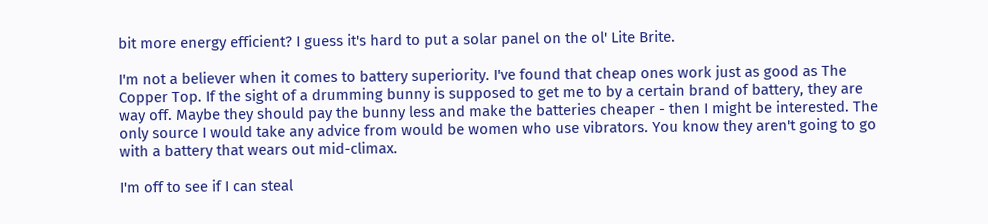bit more energy efficient? I guess it's hard to put a solar panel on the ol' Lite Brite.

I'm not a believer when it comes to battery superiority. I've found that cheap ones work just as good as The Copper Top. If the sight of a drumming bunny is supposed to get me to by a certain brand of battery, they are way off. Maybe they should pay the bunny less and make the batteries cheaper - then I might be interested. The only source I would take any advice from would be women who use vibrators. You know they aren't going to go with a battery that wears out mid-climax.

I'm off to see if I can steal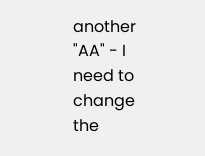another "AA" - I need to change the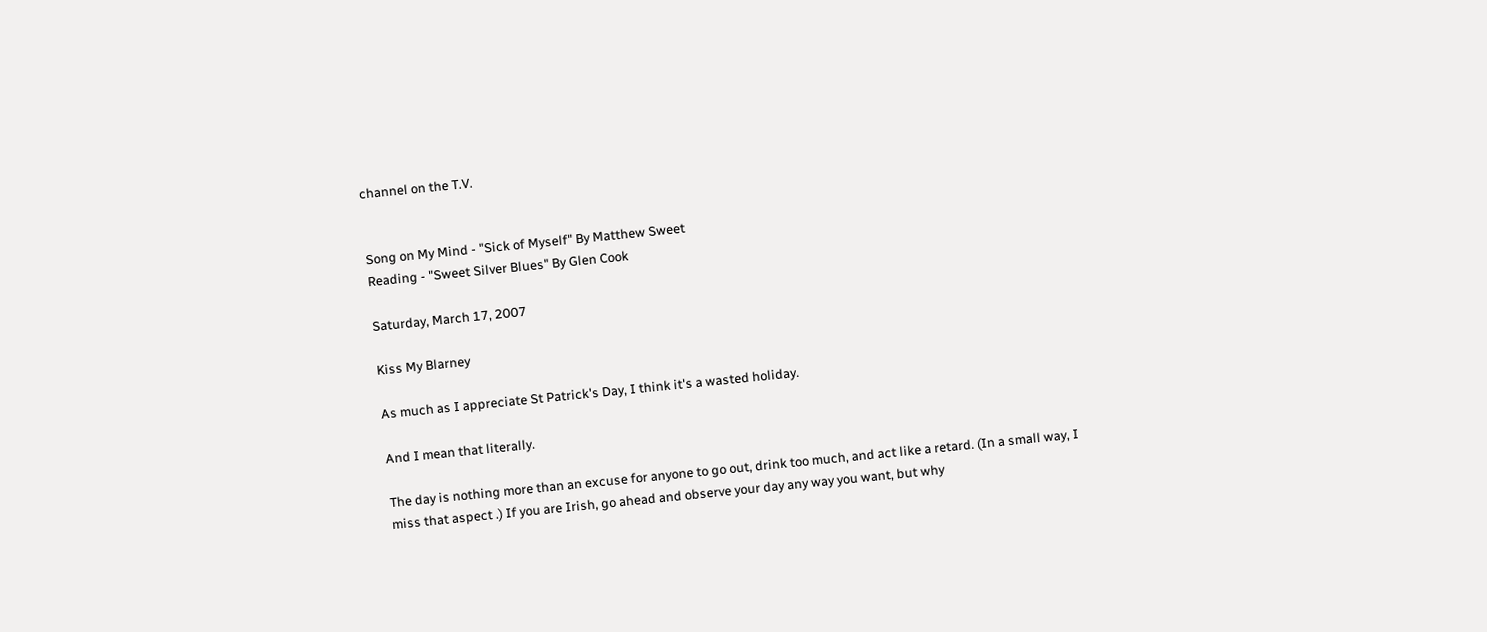channel on the T.V.


Song on My Mind - "Sick of Myself" By Matthew Sweet
Reading - "Sweet Silver Blues" By Glen Cook

Saturday, March 17, 2007

Kiss My Blarney

As much as I appreciate St Patrick's Day, I think it's a wasted holiday.

And I mean that literally.

The day is nothing more than an excuse for anyone to go out, drink too much, and act like a retard. (In a small way, I miss that aspect .) If you are Irish, go ahead and observe your day any way you want, but why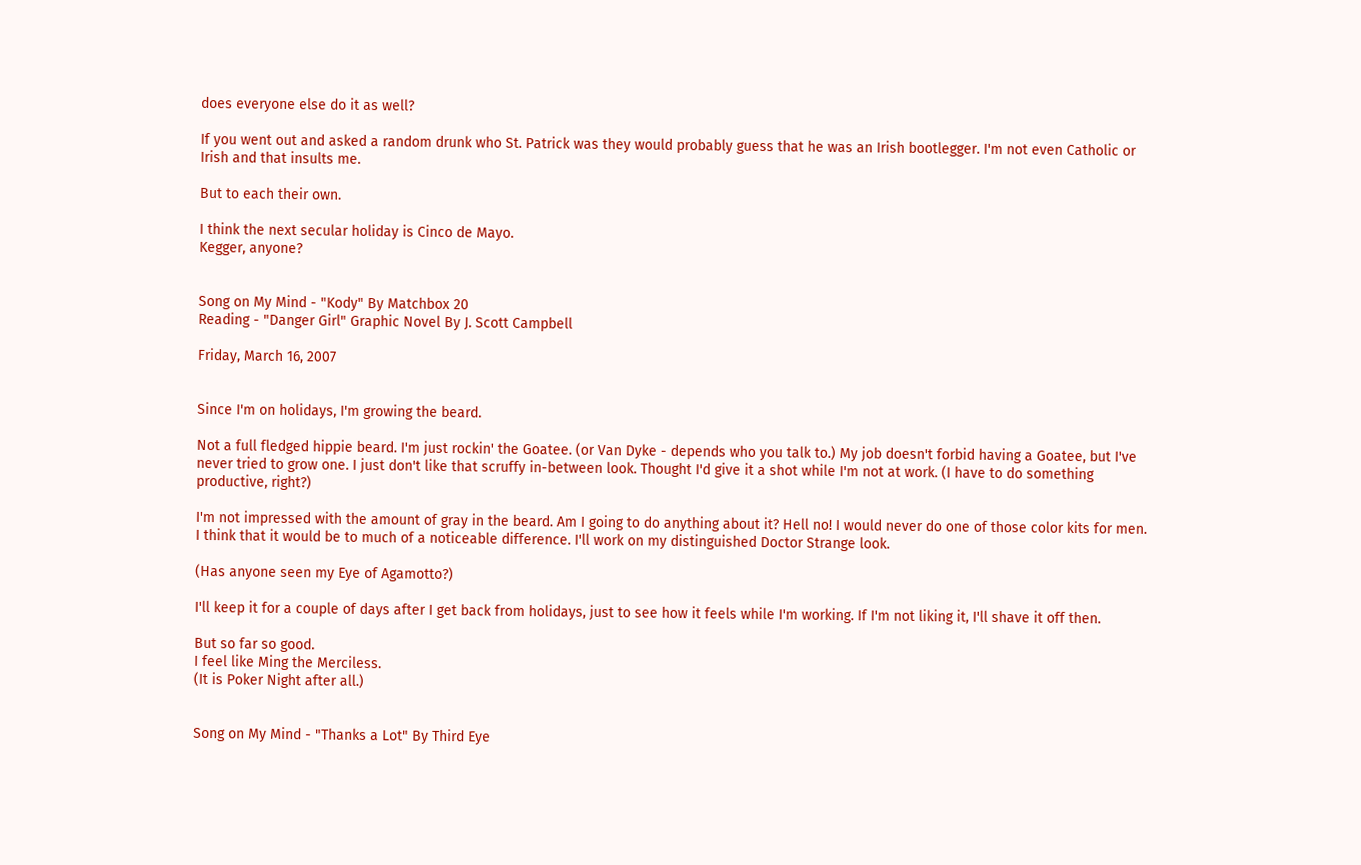does everyone else do it as well?

If you went out and asked a random drunk who St. Patrick was they would probably guess that he was an Irish bootlegger. I'm not even Catholic or Irish and that insults me.

But to each their own.

I think the next secular holiday is Cinco de Mayo.
Kegger, anyone?


Song on My Mind - "Kody" By Matchbox 20
Reading - "Danger Girl" Graphic Novel By J. Scott Campbell

Friday, March 16, 2007


Since I'm on holidays, I'm growing the beard.

Not a full fledged hippie beard. I'm just rockin' the Goatee. (or Van Dyke - depends who you talk to.) My job doesn't forbid having a Goatee, but I've never tried to grow one. I just don't like that scruffy in-between look. Thought I'd give it a shot while I'm not at work. (I have to do something productive, right?)

I'm not impressed with the amount of gray in the beard. Am I going to do anything about it? Hell no! I would never do one of those color kits for men. I think that it would be to much of a noticeable difference. I'll work on my distinguished Doctor Strange look.

(Has anyone seen my Eye of Agamotto?)

I'll keep it for a couple of days after I get back from holidays, just to see how it feels while I'm working. If I'm not liking it, I'll shave it off then.

But so far so good.
I feel like Ming the Merciless.
(It is Poker Night after all.)


Song on My Mind - "Thanks a Lot" By Third Eye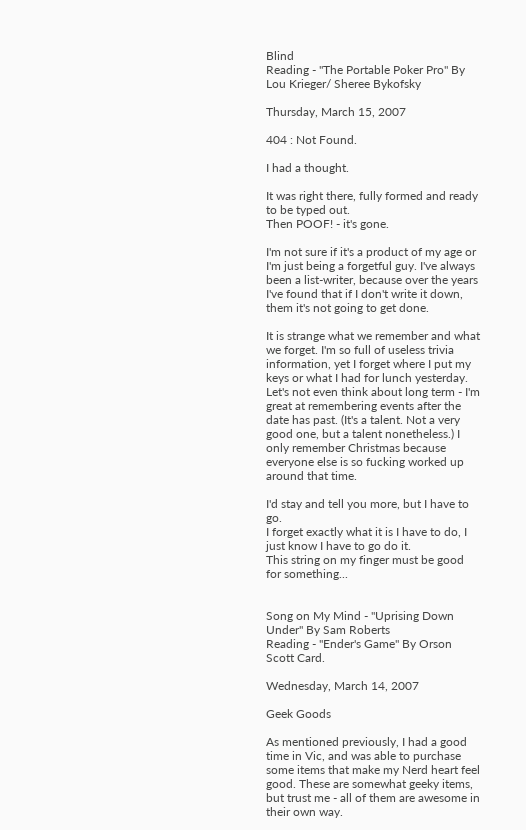Blind
Reading - "The Portable Poker Pro" By Lou Krieger/ Sheree Bykofsky

Thursday, March 15, 2007

404 : Not Found.

I had a thought.

It was right there, fully formed and ready to be typed out.
Then POOF! - it's gone.

I'm not sure if it's a product of my age or I'm just being a forgetful guy. I've always been a list-writer, because over the years I've found that if I don't write it down, them it's not going to get done.

It is strange what we remember and what we forget. I'm so full of useless trivia information, yet I forget where I put my keys or what I had for lunch yesterday. Let's not even think about long term - I'm great at remembering events after the date has past. (It's a talent. Not a very good one, but a talent nonetheless.) I only remember Christmas because everyone else is so fucking worked up around that time.

I'd stay and tell you more, but I have to go.
I forget exactly what it is I have to do, I just know I have to go do it.
This string on my finger must be good for something...


Song on My Mind - "Uprising Down Under" By Sam Roberts
Reading - "Ender's Game" By Orson Scott Card.

Wednesday, March 14, 2007

Geek Goods

As mentioned previously, I had a good time in Vic, and was able to purchase some items that make my Nerd heart feel good. These are somewhat geeky items, but trust me - all of them are awesome in their own way.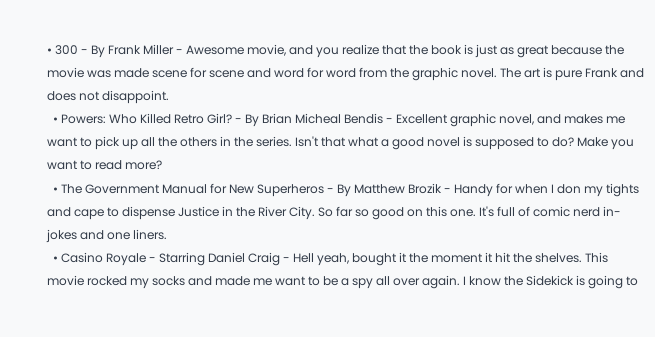• 300 - By Frank Miller - Awesome movie, and you realize that the book is just as great because the movie was made scene for scene and word for word from the graphic novel. The art is pure Frank and does not disappoint.
  • Powers: Who Killed Retro Girl? - By Brian Micheal Bendis - Excellent graphic novel, and makes me want to pick up all the others in the series. Isn't that what a good novel is supposed to do? Make you want to read more?
  • The Government Manual for New Superheros - By Matthew Brozik - Handy for when I don my tights and cape to dispense Justice in the River City. So far so good on this one. It's full of comic nerd in-jokes and one liners.
  • Casino Royale - Starring Daniel Craig - Hell yeah, bought it the moment it hit the shelves. This movie rocked my socks and made me want to be a spy all over again. I know the Sidekick is going to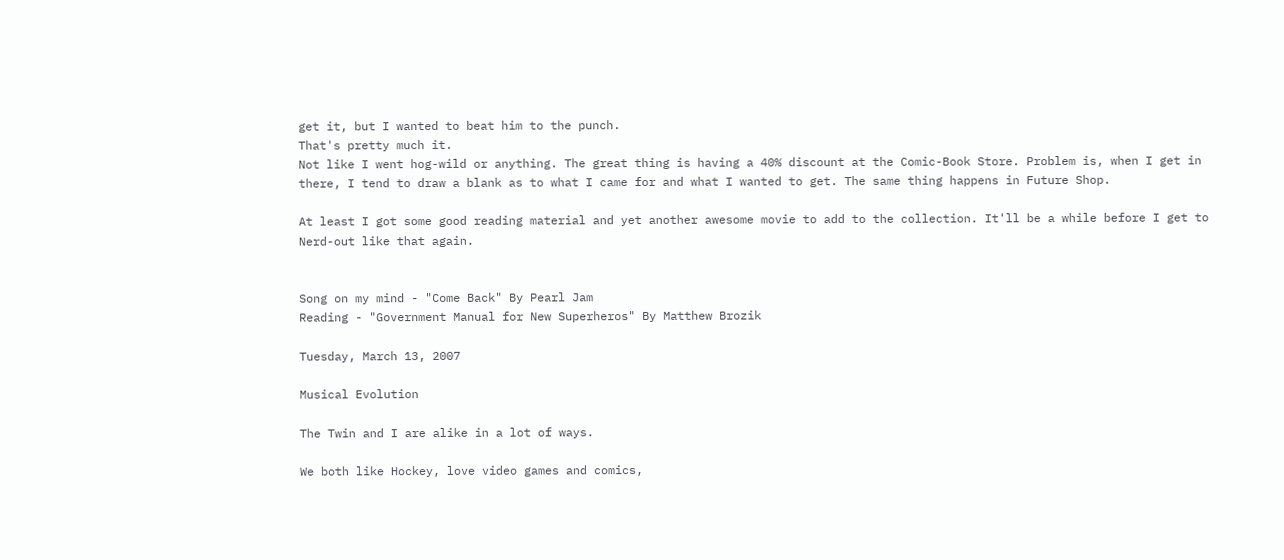get it, but I wanted to beat him to the punch.
That's pretty much it.
Not like I went hog-wild or anything. The great thing is having a 40% discount at the Comic-Book Store. Problem is, when I get in there, I tend to draw a blank as to what I came for and what I wanted to get. The same thing happens in Future Shop.

At least I got some good reading material and yet another awesome movie to add to the collection. It'll be a while before I get to Nerd-out like that again.


Song on my mind - "Come Back" By Pearl Jam
Reading - "Government Manual for New Superheros" By Matthew Brozik

Tuesday, March 13, 2007

Musical Evolution

The Twin and I are alike in a lot of ways.

We both like Hockey, love video games and comics,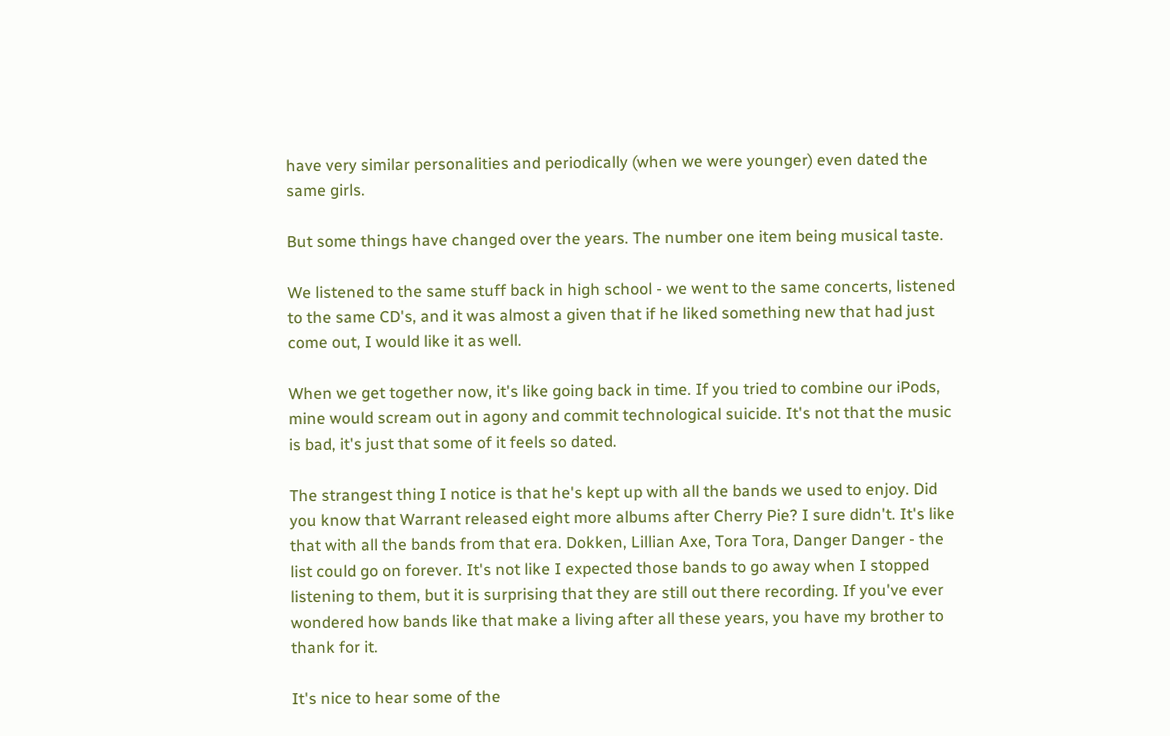have very similar personalities and periodically (when we were younger) even dated the same girls.

But some things have changed over the years. The number one item being musical taste.

We listened to the same stuff back in high school - we went to the same concerts, listened to the same CD's, and it was almost a given that if he liked something new that had just come out, I would like it as well.

When we get together now, it's like going back in time. If you tried to combine our iPods, mine would scream out in agony and commit technological suicide. It's not that the music is bad, it's just that some of it feels so dated.

The strangest thing I notice is that he's kept up with all the bands we used to enjoy. Did you know that Warrant released eight more albums after Cherry Pie? I sure didn't. It's like that with all the bands from that era. Dokken, Lillian Axe, Tora Tora, Danger Danger - the list could go on forever. It's not like I expected those bands to go away when I stopped listening to them, but it is surprising that they are still out there recording. If you've ever wondered how bands like that make a living after all these years, you have my brother to thank for it.

It's nice to hear some of the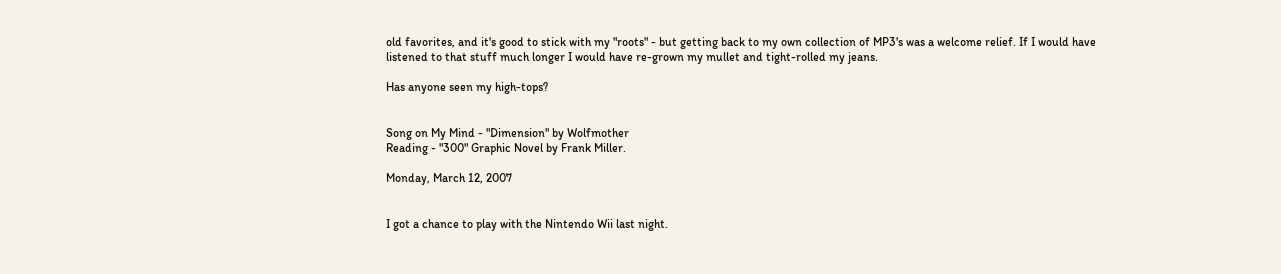old favorites, and it's good to stick with my "roots" - but getting back to my own collection of MP3's was a welcome relief. If I would have listened to that stuff much longer I would have re-grown my mullet and tight-rolled my jeans.

Has anyone seen my high-tops?


Song on My Mind - "Dimension" by Wolfmother
Reading - "300" Graphic Novel by Frank Miller.

Monday, March 12, 2007


I got a chance to play with the Nintendo Wii last night.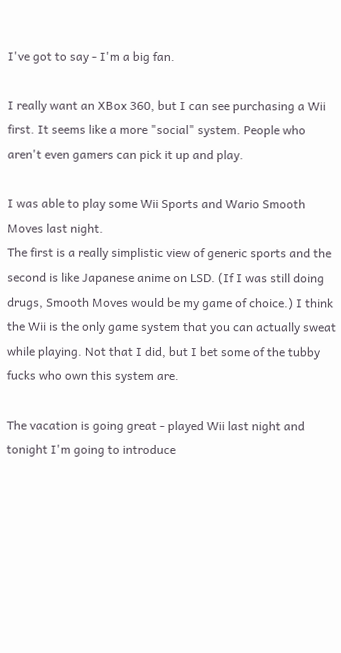I've got to say - I'm a big fan.

I really want an XBox 360, but I can see purchasing a Wii first. It seems like a more "social" system. People who aren't even gamers can pick it up and play.

I was able to play some Wii Sports and Wario Smooth Moves last night.
The first is a really simplistic view of generic sports and the second is like Japanese anime on LSD. (If I was still doing drugs, Smooth Moves would be my game of choice.) I think the Wii is the only game system that you can actually sweat while playing. Not that I did, but I bet some of the tubby fucks who own this system are.

The vacation is going great - played Wii last night and tonight I'm going to introduce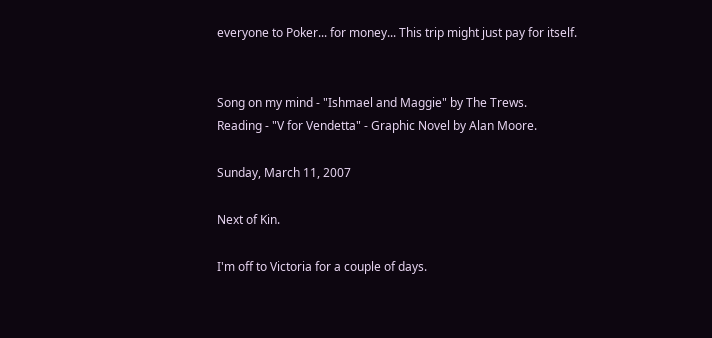everyone to Poker... for money... This trip might just pay for itself.


Song on my mind - "Ishmael and Maggie" by The Trews.
Reading - "V for Vendetta" - Graphic Novel by Alan Moore.

Sunday, March 11, 2007

Next of Kin.

I'm off to Victoria for a couple of days.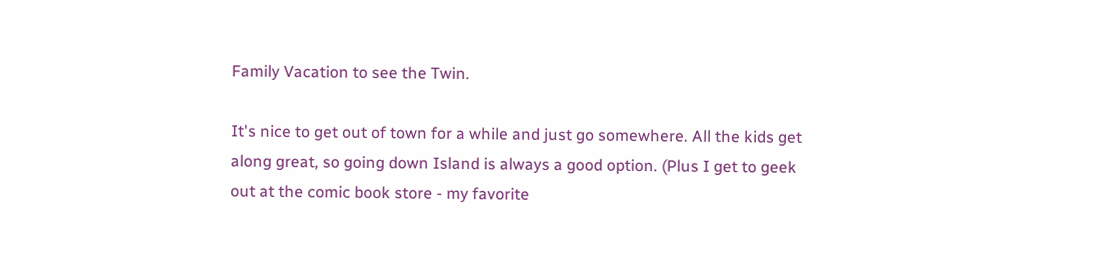Family Vacation to see the Twin.

It's nice to get out of town for a while and just go somewhere. All the kids get along great, so going down Island is always a good option. (Plus I get to geek out at the comic book store - my favorite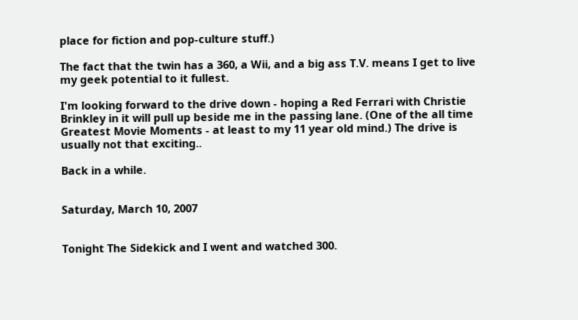place for fiction and pop-culture stuff.)

The fact that the twin has a 360, a Wii, and a big ass T.V. means I get to live my geek potential to it fullest.

I'm looking forward to the drive down - hoping a Red Ferrari with Christie Brinkley in it will pull up beside me in the passing lane. (One of the all time Greatest Movie Moments - at least to my 11 year old mind.) The drive is usually not that exciting..

Back in a while.


Saturday, March 10, 2007


Tonight The Sidekick and I went and watched 300.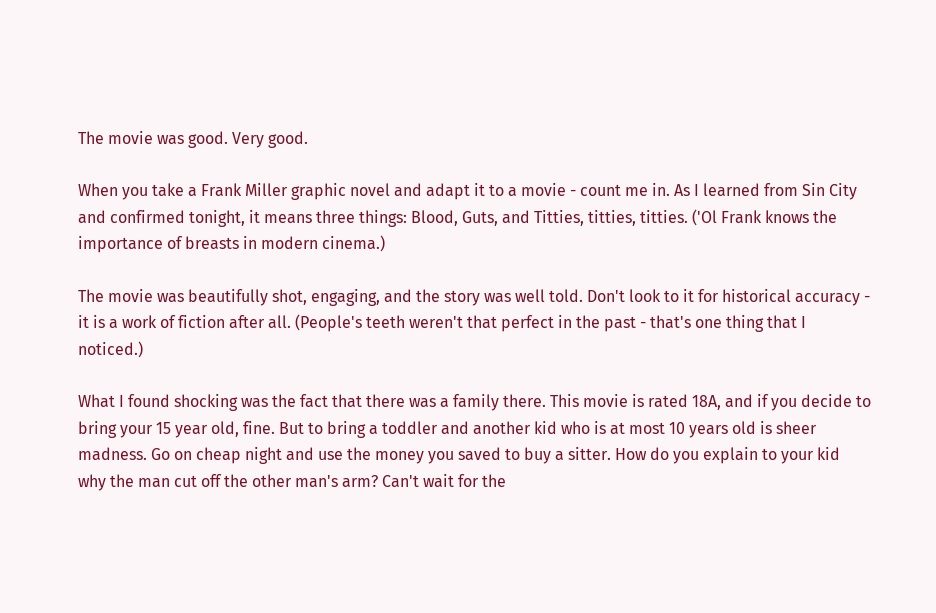The movie was good. Very good.

When you take a Frank Miller graphic novel and adapt it to a movie - count me in. As I learned from Sin City and confirmed tonight, it means three things: Blood, Guts, and Titties, titties, titties. ('Ol Frank knows the importance of breasts in modern cinema.)

The movie was beautifully shot, engaging, and the story was well told. Don't look to it for historical accuracy - it is a work of fiction after all. (People's teeth weren't that perfect in the past - that's one thing that I noticed.)

What I found shocking was the fact that there was a family there. This movie is rated 18A, and if you decide to bring your 15 year old, fine. But to bring a toddler and another kid who is at most 10 years old is sheer madness. Go on cheap night and use the money you saved to buy a sitter. How do you explain to your kid why the man cut off the other man's arm? Can't wait for the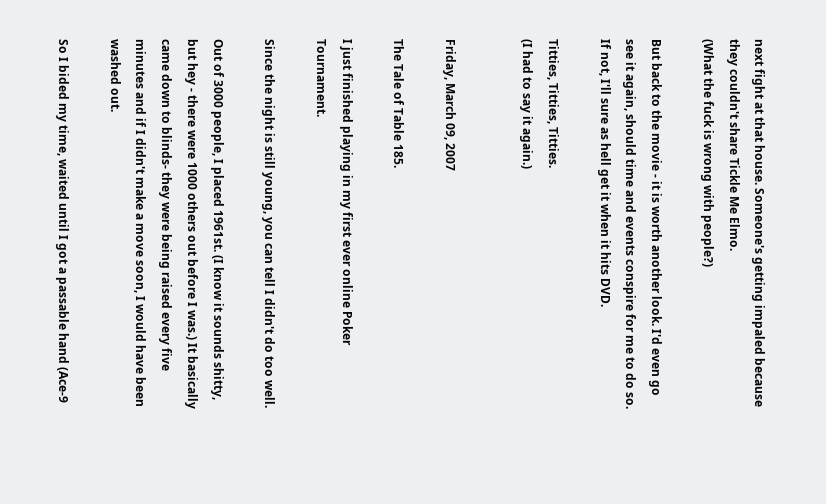next fight at that house. Someone's getting impaled because they couldn't share Tickle Me Elmo.
(What the fuck is wrong with people?)

But back to the movie - it is worth another look. I'd even go see it again, should time and events conspire for me to do so. If not, I'll sure as hell get it when it hits DVD.

Titties, Titties, Titties.
(I had to say it again.)


Friday, March 09, 2007

The Tale of Table 185.

I just finished playing in my first ever online Poker Tournament.

Since the night is still young, you can tell I didn't do too well.

Out of 3000 people, I placed 1961st. (I know it sounds shitty, but hey - there were 1000 others out before I was.) It basically came down to blinds- they were being raised every five minutes and if I didn't make a move soon, I would have been washed out.

So I bided my time, waited until I got a passable hand (Ace-9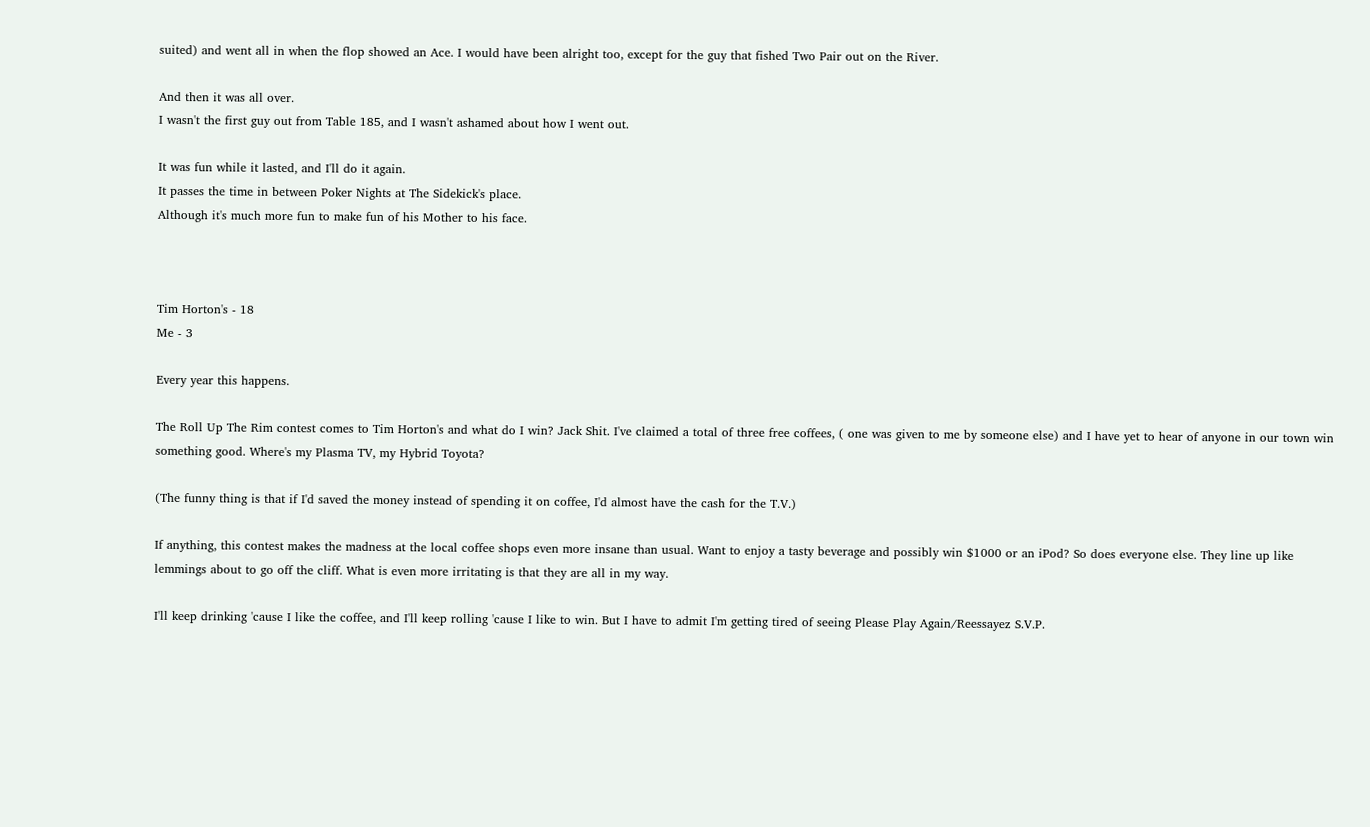suited) and went all in when the flop showed an Ace. I would have been alright too, except for the guy that fished Two Pair out on the River.

And then it was all over.
I wasn't the first guy out from Table 185, and I wasn't ashamed about how I went out.

It was fun while it lasted, and I'll do it again.
It passes the time in between Poker Nights at The Sidekick's place.
Although it's much more fun to make fun of his Mother to his face.



Tim Horton's - 18
Me - 3

Every year this happens.

The Roll Up The Rim contest comes to Tim Horton's and what do I win? Jack Shit. I've claimed a total of three free coffees, ( one was given to me by someone else) and I have yet to hear of anyone in our town win something good. Where's my Plasma TV, my Hybrid Toyota?

(The funny thing is that if I'd saved the money instead of spending it on coffee, I'd almost have the cash for the T.V.)

If anything, this contest makes the madness at the local coffee shops even more insane than usual. Want to enjoy a tasty beverage and possibly win $1000 or an iPod? So does everyone else. They line up like lemmings about to go off the cliff. What is even more irritating is that they are all in my way.

I'll keep drinking 'cause I like the coffee, and I'll keep rolling 'cause I like to win. But I have to admit I'm getting tired of seeing Please Play Again/Reessayez S.V.P.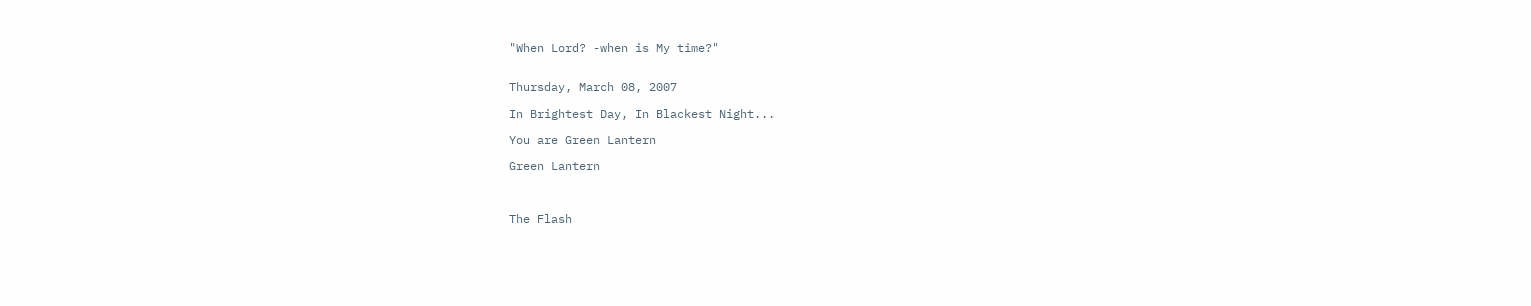"When Lord? -when is My time?"


Thursday, March 08, 2007

In Brightest Day, In Blackest Night...

You are Green Lantern

Green Lantern



The Flash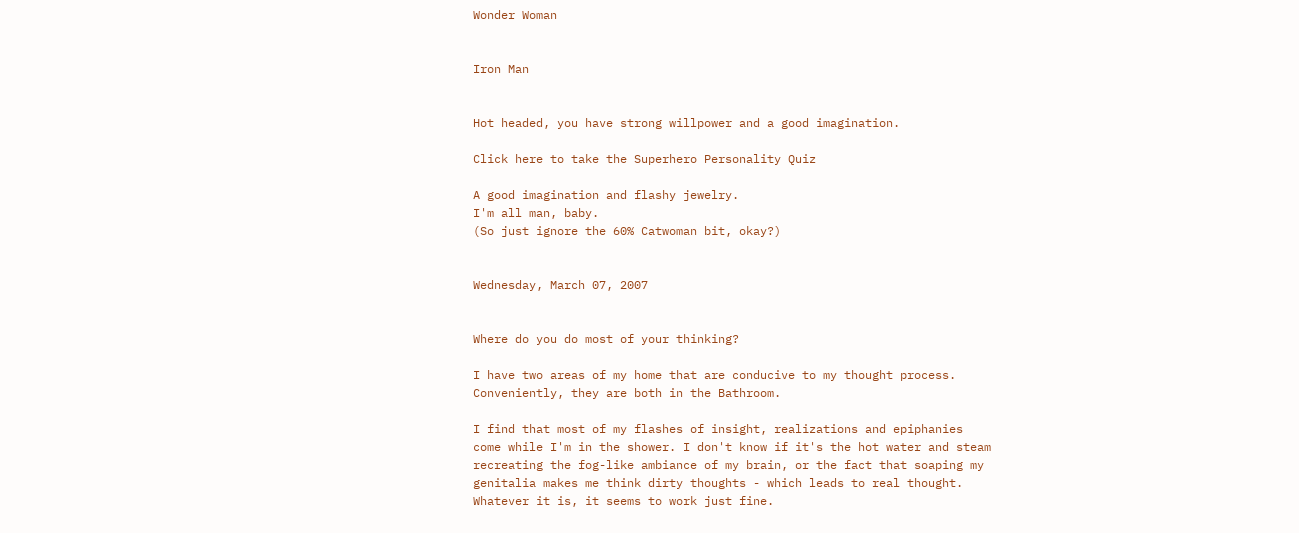Wonder Woman


Iron Man


Hot headed, you have strong willpower and a good imagination.

Click here to take the Superhero Personality Quiz

A good imagination and flashy jewelry.
I'm all man, baby.
(So just ignore the 60% Catwoman bit, okay?)


Wednesday, March 07, 2007


Where do you do most of your thinking?

I have two areas of my home that are conducive to my thought process. Conveniently, they are both in the Bathroom.

I find that most of my flashes of insight, realizations and epiphanies come while I'm in the shower. I don't know if it's the hot water and steam recreating the fog-like ambiance of my brain, or the fact that soaping my genitalia makes me think dirty thoughts - which leads to real thought. Whatever it is, it seems to work just fine.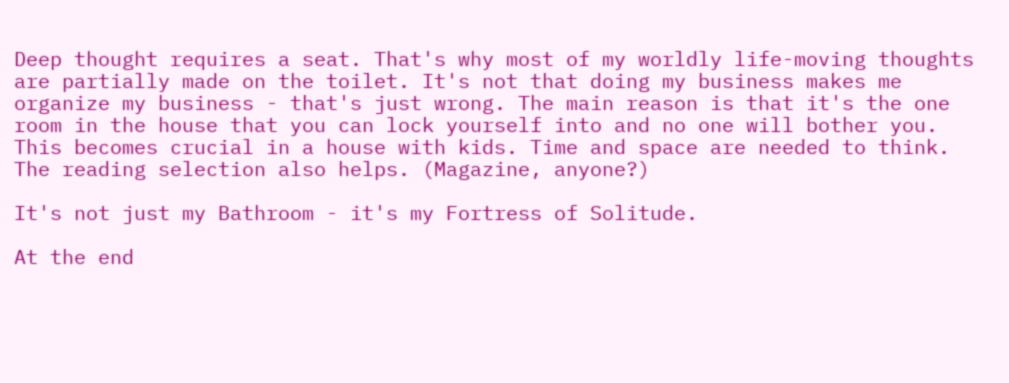Deep thought requires a seat. That's why most of my worldly life-moving thoughts are partially made on the toilet. It's not that doing my business makes me organize my business - that's just wrong. The main reason is that it's the one room in the house that you can lock yourself into and no one will bother you. This becomes crucial in a house with kids. Time and space are needed to think. The reading selection also helps. (Magazine, anyone?)

It's not just my Bathroom - it's my Fortress of Solitude.

At the end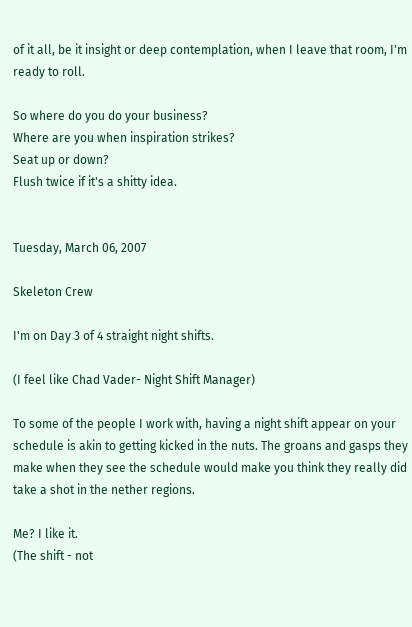of it all, be it insight or deep contemplation, when I leave that room, I'm ready to roll.

So where do you do your business?
Where are you when inspiration strikes?
Seat up or down?
Flush twice if it's a shitty idea.


Tuesday, March 06, 2007

Skeleton Crew

I'm on Day 3 of 4 straight night shifts.

(I feel like Chad Vader- Night Shift Manager)

To some of the people I work with, having a night shift appear on your schedule is akin to getting kicked in the nuts. The groans and gasps they make when they see the schedule would make you think they really did take a shot in the nether regions.

Me? I like it.
(The shift - not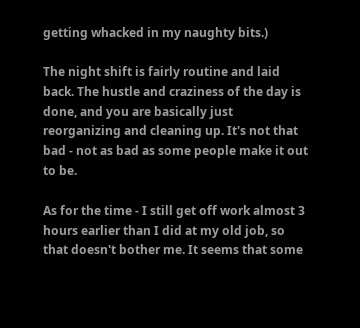getting whacked in my naughty bits.)

The night shift is fairly routine and laid back. The hustle and craziness of the day is done, and you are basically just reorganizing and cleaning up. It's not that bad - not as bad as some people make it out to be.

As for the time - I still get off work almost 3 hours earlier than I did at my old job, so that doesn't bother me. It seems that some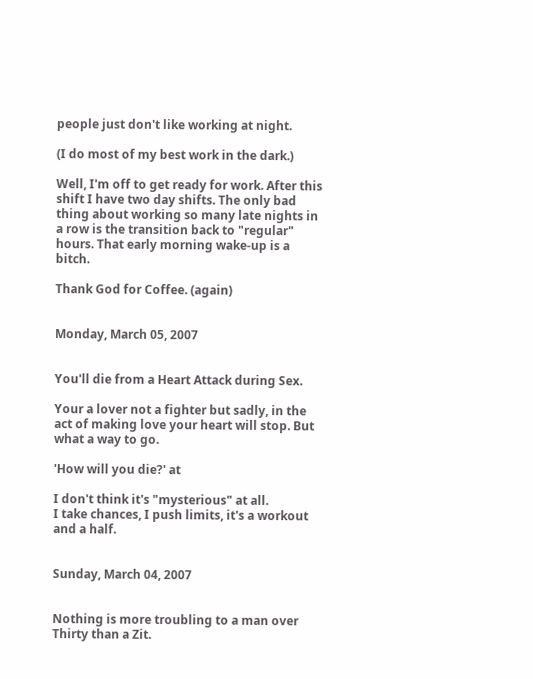people just don't like working at night.

(I do most of my best work in the dark.)

Well, I'm off to get ready for work. After this shift I have two day shifts. The only bad thing about working so many late nights in a row is the transition back to "regular" hours. That early morning wake-up is a bitch.

Thank God for Coffee. (again)


Monday, March 05, 2007


You'll die from a Heart Attack during Sex.

Your a lover not a fighter but sadly, in the act of making love your heart will stop. But what a way to go.

'How will you die?' at

I don't think it's "mysterious" at all.
I take chances, I push limits, it's a workout and a half.


Sunday, March 04, 2007


Nothing is more troubling to a man over Thirty than a Zit.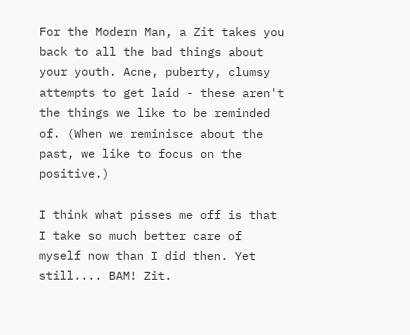For the Modern Man, a Zit takes you back to all the bad things about your youth. Acne, puberty, clumsy attempts to get laid - these aren't the things we like to be reminded of. (When we reminisce about the past, we like to focus on the positive.)

I think what pisses me off is that I take so much better care of myself now than I did then. Yet still.... BAM! Zit.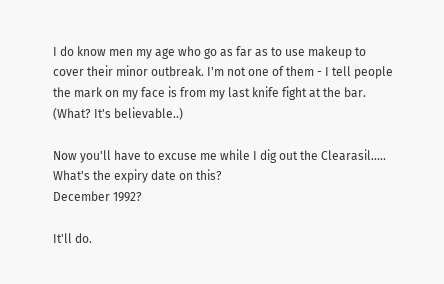I do know men my age who go as far as to use makeup to cover their minor outbreak. I'm not one of them - I tell people the mark on my face is from my last knife fight at the bar. (What? It's believable..)

Now you'll have to excuse me while I dig out the Clearasil.....
What's the expiry date on this?
December 1992?

It'll do.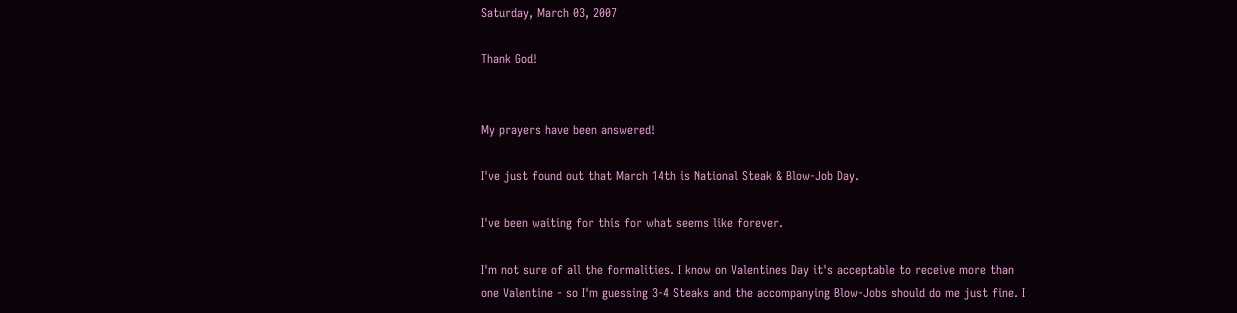Saturday, March 03, 2007

Thank God!


My prayers have been answered!

I've just found out that March 14th is National Steak & Blow-Job Day.

I've been waiting for this for what seems like forever.

I'm not sure of all the formalities. I know on Valentines Day it's acceptable to receive more than one Valentine - so I'm guessing 3-4 Steaks and the accompanying Blow-Jobs should do me just fine. I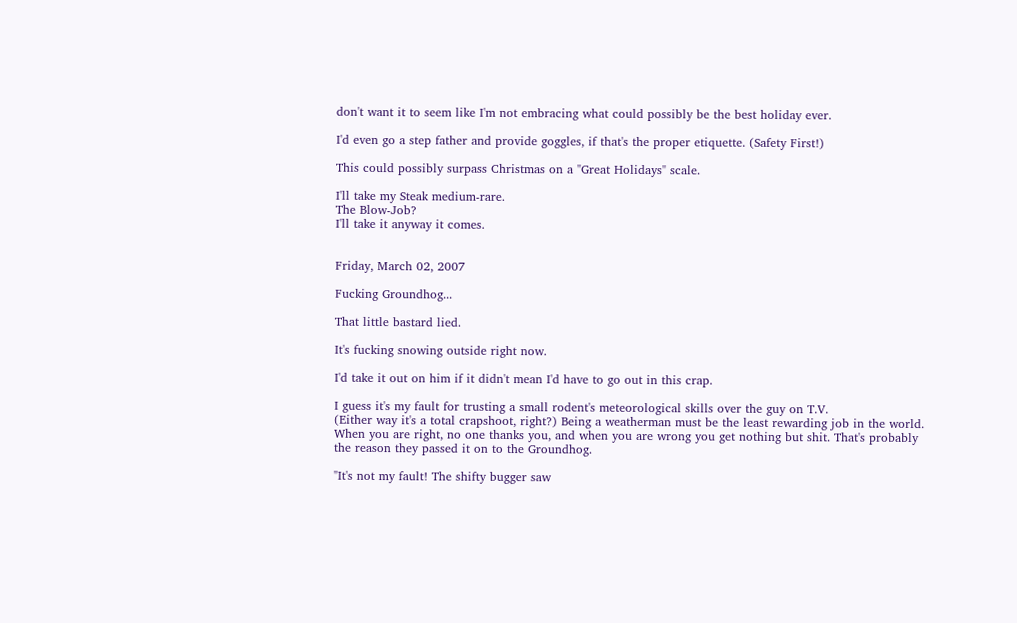don't want it to seem like I'm not embracing what could possibly be the best holiday ever.

I'd even go a step father and provide goggles, if that's the proper etiquette. (Safety First!)

This could possibly surpass Christmas on a "Great Holidays" scale.

I'll take my Steak medium-rare.
The Blow-Job?
I'll take it anyway it comes.


Friday, March 02, 2007

Fucking Groundhog...

That little bastard lied.

It's fucking snowing outside right now.

I'd take it out on him if it didn't mean I'd have to go out in this crap.

I guess it's my fault for trusting a small rodent's meteorological skills over the guy on T.V.
(Either way it's a total crapshoot, right?) Being a weatherman must be the least rewarding job in the world. When you are right, no one thanks you, and when you are wrong you get nothing but shit. That's probably the reason they passed it on to the Groundhog.

"It's not my fault! The shifty bugger saw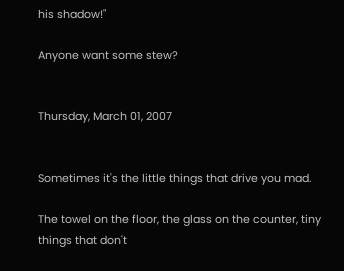his shadow!"

Anyone want some stew?


Thursday, March 01, 2007


Sometimes it's the little things that drive you mad.

The towel on the floor, the glass on the counter, tiny things that don't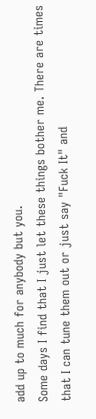add up to much for anybody but you.
Some days I find that I just let these things bother me. There are times that I can tune them out or just say "Fuck It" and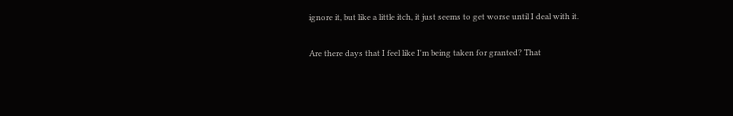ignore it, but like a little itch, it just seems to get worse until I deal with it.

Are there days that I feel like I'm being taken for granted? That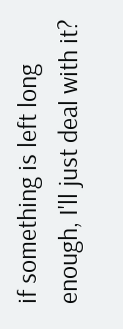if something is left long enough, I'll just deal with it?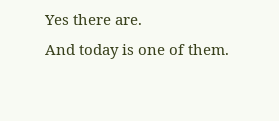Yes there are.
And today is one of them.